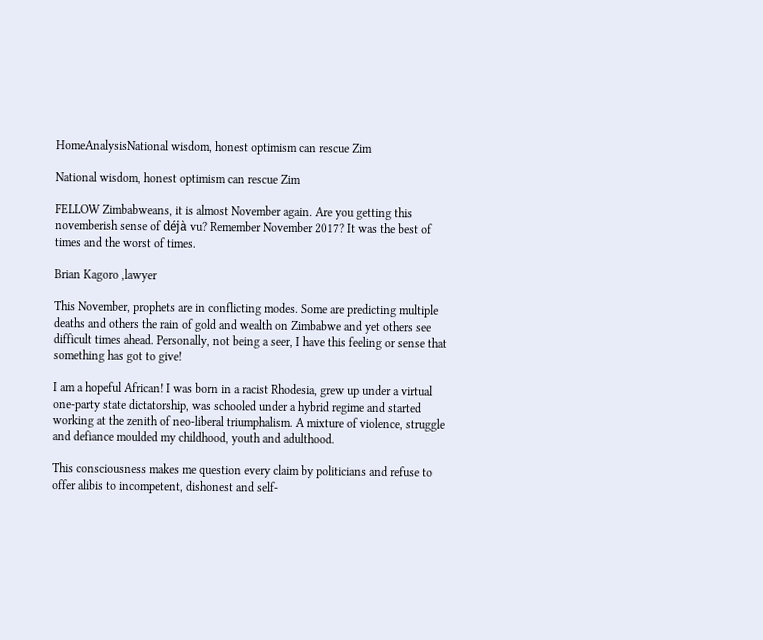HomeAnalysisNational wisdom, honest optimism can rescue Zim

National wisdom, honest optimism can rescue Zim

FELLOW Zimbabweans, it is almost November again. Are you getting this novemberish sense of déjà vu? Remember November 2017? It was the best of times and the worst of times.

Brian Kagoro ,lawyer

This November, prophets are in conflicting modes. Some are predicting multiple deaths and others the rain of gold and wealth on Zimbabwe and yet others see difficult times ahead. Personally, not being a seer, I have this feeling or sense that something has got to give!

I am a hopeful African! I was born in a racist Rhodesia, grew up under a virtual one-party state dictatorship, was schooled under a hybrid regime and started working at the zenith of neo-liberal triumphalism. A mixture of violence, struggle and defiance moulded my childhood, youth and adulthood.

This consciousness makes me question every claim by politicians and refuse to offer alibis to incompetent, dishonest and self-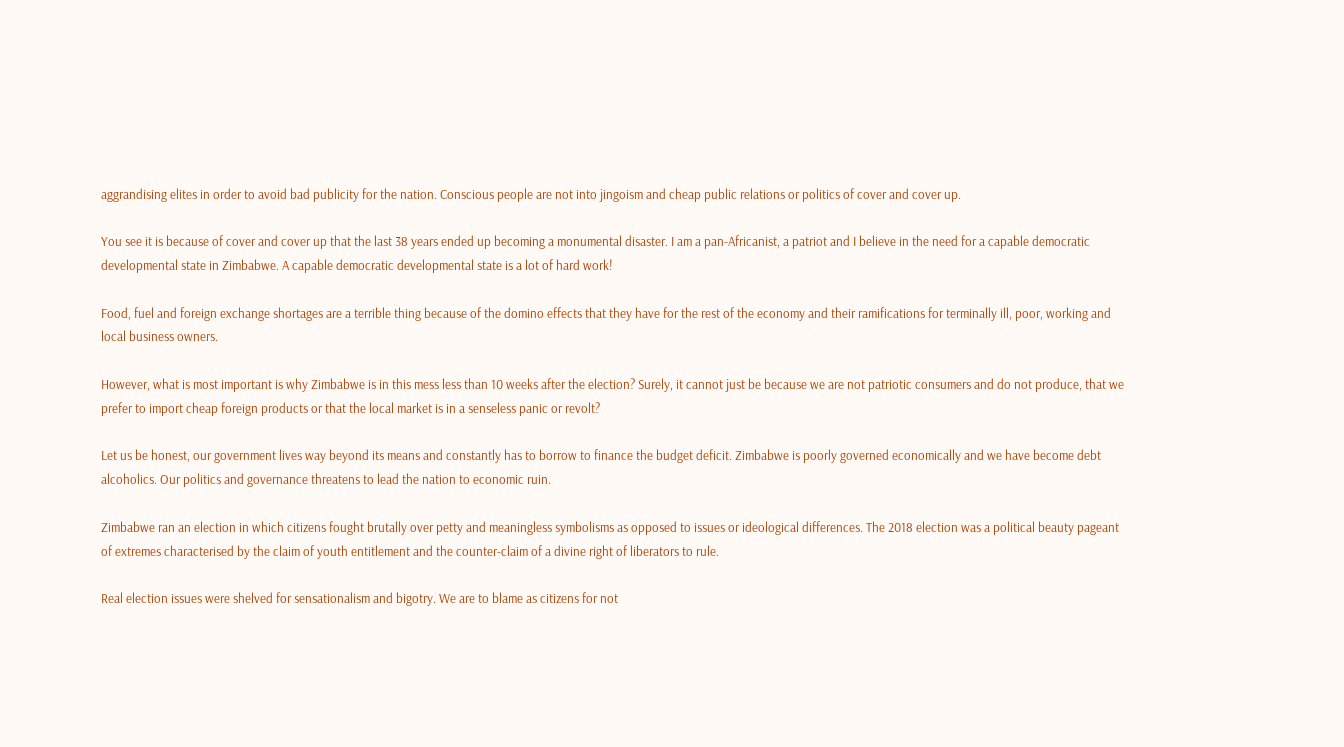aggrandising elites in order to avoid bad publicity for the nation. Conscious people are not into jingoism and cheap public relations or politics of cover and cover up.

You see it is because of cover and cover up that the last 38 years ended up becoming a monumental disaster. I am a pan-Africanist, a patriot and I believe in the need for a capable democratic developmental state in Zimbabwe. A capable democratic developmental state is a lot of hard work!

Food, fuel and foreign exchange shortages are a terrible thing because of the domino effects that they have for the rest of the economy and their ramifications for terminally ill, poor, working and local business owners.

However, what is most important is why Zimbabwe is in this mess less than 10 weeks after the election? Surely, it cannot just be because we are not patriotic consumers and do not produce, that we prefer to import cheap foreign products or that the local market is in a senseless panic or revolt?

Let us be honest, our government lives way beyond its means and constantly has to borrow to finance the budget deficit. Zimbabwe is poorly governed economically and we have become debt alcoholics. Our politics and governance threatens to lead the nation to economic ruin.

Zimbabwe ran an election in which citizens fought brutally over petty and meaningless symbolisms as opposed to issues or ideological differences. The 2018 election was a political beauty pageant of extremes characterised by the claim of youth entitlement and the counter-claim of a divine right of liberators to rule.

Real election issues were shelved for sensationalism and bigotry. We are to blame as citizens for not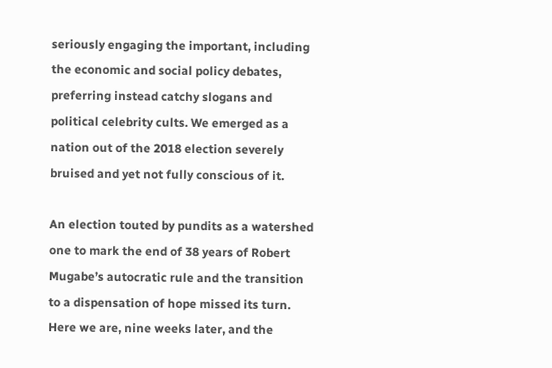seriously engaging the important, including the economic and social policy debates, preferring instead catchy slogans and political celebrity cults. We emerged as a nation out of the 2018 election severely bruised and yet not fully conscious of it.

An election touted by pundits as a watershed one to mark the end of 38 years of Robert Mugabe’s autocratic rule and the transition to a dispensation of hope missed its turn. Here we are, nine weeks later, and the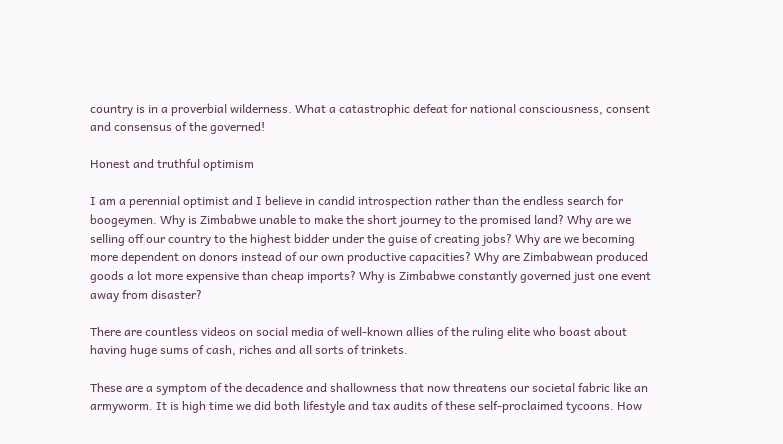country is in a proverbial wilderness. What a catastrophic defeat for national consciousness, consent and consensus of the governed!

Honest and truthful optimism

I am a perennial optimist and I believe in candid introspection rather than the endless search for boogeymen. Why is Zimbabwe unable to make the short journey to the promised land? Why are we selling off our country to the highest bidder under the guise of creating jobs? Why are we becoming more dependent on donors instead of our own productive capacities? Why are Zimbabwean produced goods a lot more expensive than cheap imports? Why is Zimbabwe constantly governed just one event away from disaster?

There are countless videos on social media of well-known allies of the ruling elite who boast about having huge sums of cash, riches and all sorts of trinkets.

These are a symptom of the decadence and shallowness that now threatens our societal fabric like an armyworm. It is high time we did both lifestyle and tax audits of these self-proclaimed tycoons. How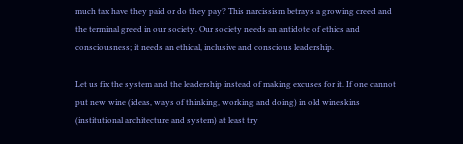much tax have they paid or do they pay? This narcissism betrays a growing creed and the terminal greed in our society. Our society needs an antidote of ethics and consciousness; it needs an ethical, inclusive and conscious leadership.

Let us fix the system and the leadership instead of making excuses for it. If one cannot put new wine (ideas, ways of thinking, working and doing) in old wineskins (institutional architecture and system) at least try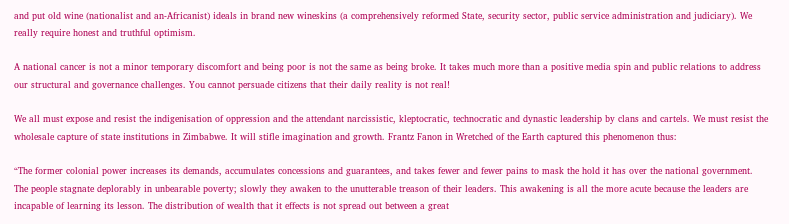and put old wine (nationalist and an-Africanist) ideals in brand new wineskins (a comprehensively reformed State, security sector, public service administration and judiciary). We really require honest and truthful optimism.

A national cancer is not a minor temporary discomfort and being poor is not the same as being broke. It takes much more than a positive media spin and public relations to address our structural and governance challenges. You cannot persuade citizens that their daily reality is not real!

We all must expose and resist the indigenisation of oppression and the attendant narcissistic, kleptocratic, technocratic and dynastic leadership by clans and cartels. We must resist the wholesale capture of state institutions in Zimbabwe. It will stifle imagination and growth. Frantz Fanon in Wretched of the Earth captured this phenomenon thus:

“The former colonial power increases its demands, accumulates concessions and guarantees, and takes fewer and fewer pains to mask the hold it has over the national government. The people stagnate deplorably in unbearable poverty; slowly they awaken to the unutterable treason of their leaders. This awakening is all the more acute because the leaders are incapable of learning its lesson. The distribution of wealth that it effects is not spread out between a great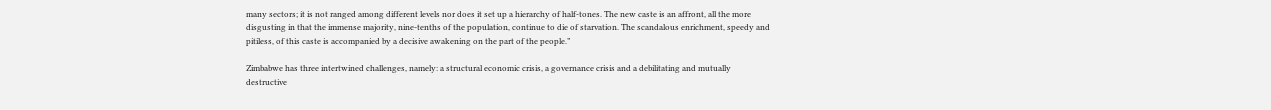many sectors; it is not ranged among different levels nor does it set up a hierarchy of half-tones. The new caste is an affront, all the more disgusting in that the immense majority, nine-tenths of the population, continue to die of starvation. The scandalous enrichment, speedy and pitiless, of this caste is accompanied by a decisive awakening on the part of the people.”

Zimbabwe has three intertwined challenges, namely: a structural economic crisis, a governance crisis and a debilitating and mutually destructive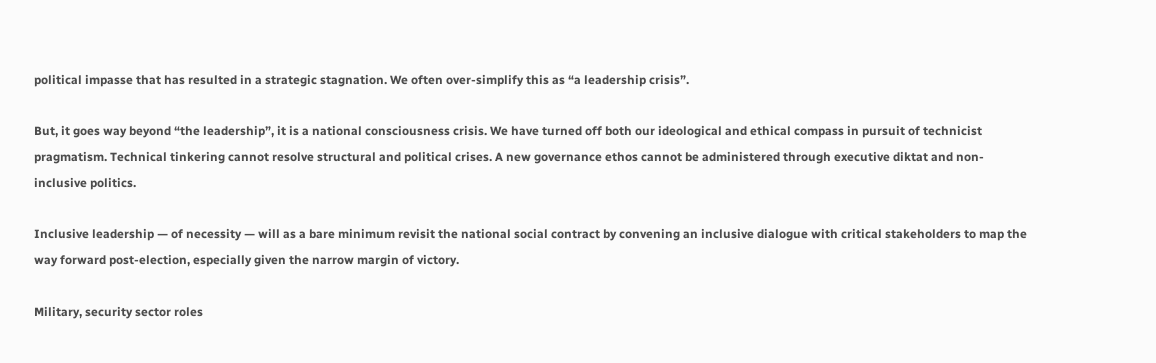political impasse that has resulted in a strategic stagnation. We often over-simplify this as “a leadership crisis”.

But, it goes way beyond “the leadership”, it is a national consciousness crisis. We have turned off both our ideological and ethical compass in pursuit of technicist pragmatism. Technical tinkering cannot resolve structural and political crises. A new governance ethos cannot be administered through executive diktat and non-inclusive politics.

Inclusive leadership — of necessity — will as a bare minimum revisit the national social contract by convening an inclusive dialogue with critical stakeholders to map the way forward post-election, especially given the narrow margin of victory.

Military, security sector roles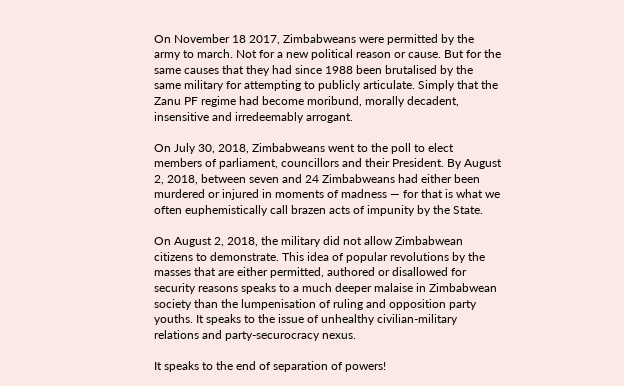On November 18 2017, Zimbabweans were permitted by the army to march. Not for a new political reason or cause. But for the same causes that they had since 1988 been brutalised by the same military for attempting to publicly articulate. Simply that the Zanu PF regime had become moribund, morally decadent, insensitive and irredeemably arrogant.

On July 30, 2018, Zimbabweans went to the poll to elect members of parliament, councillors and their President. By August 2, 2018, between seven and 24 Zimbabweans had either been murdered or injured in moments of madness — for that is what we often euphemistically call brazen acts of impunity by the State.

On August 2, 2018, the military did not allow Zimbabwean citizens to demonstrate. This idea of popular revolutions by the masses that are either permitted, authored or disallowed for security reasons speaks to a much deeper malaise in Zimbabwean society than the lumpenisation of ruling and opposition party youths. It speaks to the issue of unhealthy civilian-military relations and party-securocracy nexus.

It speaks to the end of separation of powers!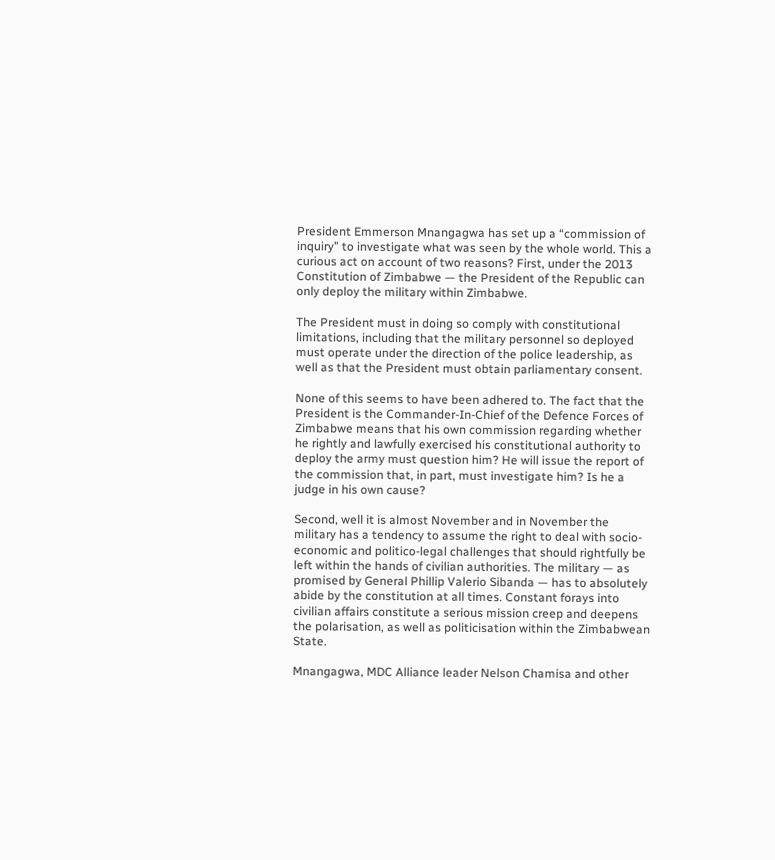President Emmerson Mnangagwa has set up a “commission of inquiry” to investigate what was seen by the whole world. This a curious act on account of two reasons? First, under the 2013 Constitution of Zimbabwe — the President of the Republic can only deploy the military within Zimbabwe.

The President must in doing so comply with constitutional limitations, including that the military personnel so deployed must operate under the direction of the police leadership, as well as that the President must obtain parliamentary consent.

None of this seems to have been adhered to. The fact that the President is the Commander-In-Chief of the Defence Forces of Zimbabwe means that his own commission regarding whether he rightly and lawfully exercised his constitutional authority to deploy the army must question him? He will issue the report of the commission that, in part, must investigate him? Is he a judge in his own cause?

Second, well it is almost November and in November the military has a tendency to assume the right to deal with socio-economic and politico-legal challenges that should rightfully be left within the hands of civilian authorities. The military — as promised by General Phillip Valerio Sibanda — has to absolutely abide by the constitution at all times. Constant forays into civilian affairs constitute a serious mission creep and deepens the polarisation, as well as politicisation within the Zimbabwean State.

Mnangagwa, MDC Alliance leader Nelson Chamisa and other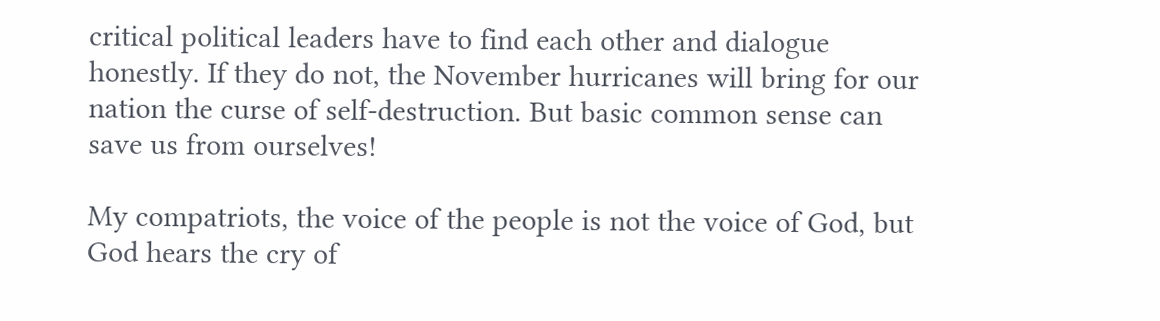critical political leaders have to find each other and dialogue honestly. If they do not, the November hurricanes will bring for our nation the curse of self-destruction. But basic common sense can save us from ourselves!

My compatriots, the voice of the people is not the voice of God, but God hears the cry of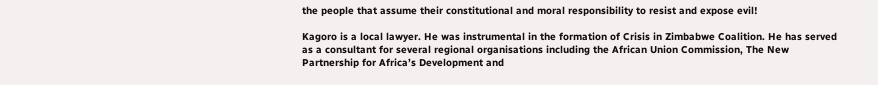the people that assume their constitutional and moral responsibility to resist and expose evil!

Kagoro is a local lawyer. He was instrumental in the formation of Crisis in Zimbabwe Coalition. He has served as a consultant for several regional organisations including the African Union Commission, The New Partnership for Africa’s Development and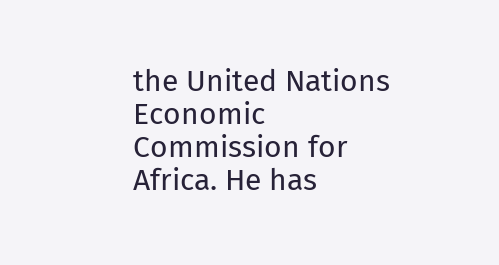the United Nations Economic Commission for Africa. He has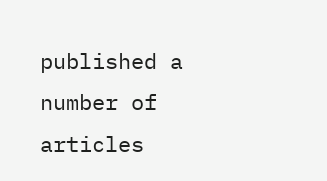published a number of articles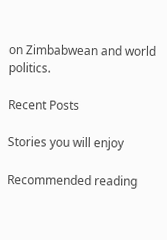on Zimbabwean and world politics.

Recent Posts

Stories you will enjoy

Recommended reading